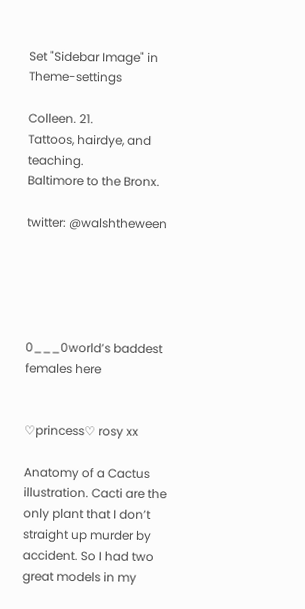Set "Sidebar Image" in Theme-settings

Colleen. 21.
Tattoos, hairdye, and teaching.
Baltimore to the Bronx.

twitter: @walshtheween





0___0world’s baddest females here


♡princess♡ rosy xx

Anatomy of a Cactus illustration. Cacti are the only plant that I don’t straight up murder by accident. So I had two great models in my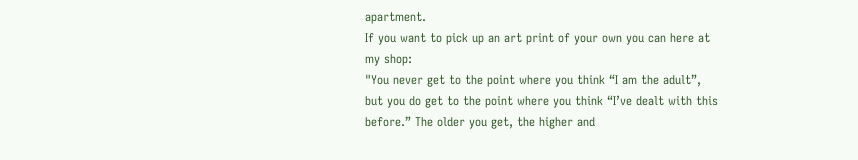apartment.
If you want to pick up an art print of your own you can here at my shop:
"You never get to the point where you think “I am the adult”, but you do get to the point where you think “I’ve dealt with this before.” The older you get, the higher and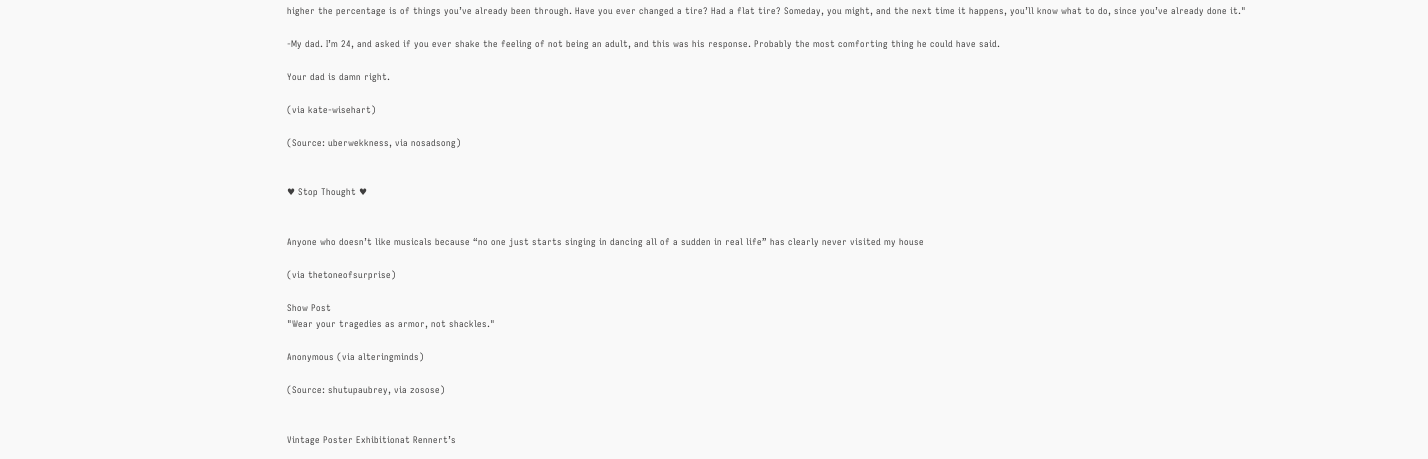higher the percentage is of things you’ve already been through. Have you ever changed a tire? Had a flat tire? Someday, you might, and the next time it happens, you’ll know what to do, since you’ve already done it."

-My dad. I’m 24, and asked if you ever shake the feeling of not being an adult, and this was his response. Probably the most comforting thing he could have said.

Your dad is damn right.

(via kate-wisehart)

(Source: uberwekkness, via nosadsong)


♥ Stop Thought ♥


Anyone who doesn’t like musicals because “no one just starts singing in dancing all of a sudden in real life” has clearly never visited my house

(via thetoneofsurprise)

Show Post
"Wear your tragedies as armor, not shackles."

Anonymous (via alteringminds)

(Source: shutupaubrey, via zosose)


Vintage Poster Exhibitionat Rennert’s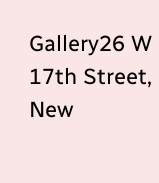Gallery26 W 17th Street, New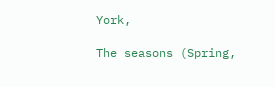York,

The seasons (Spring,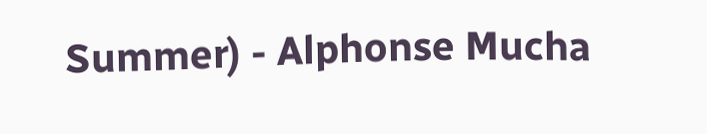Summer) - Alphonse Mucha